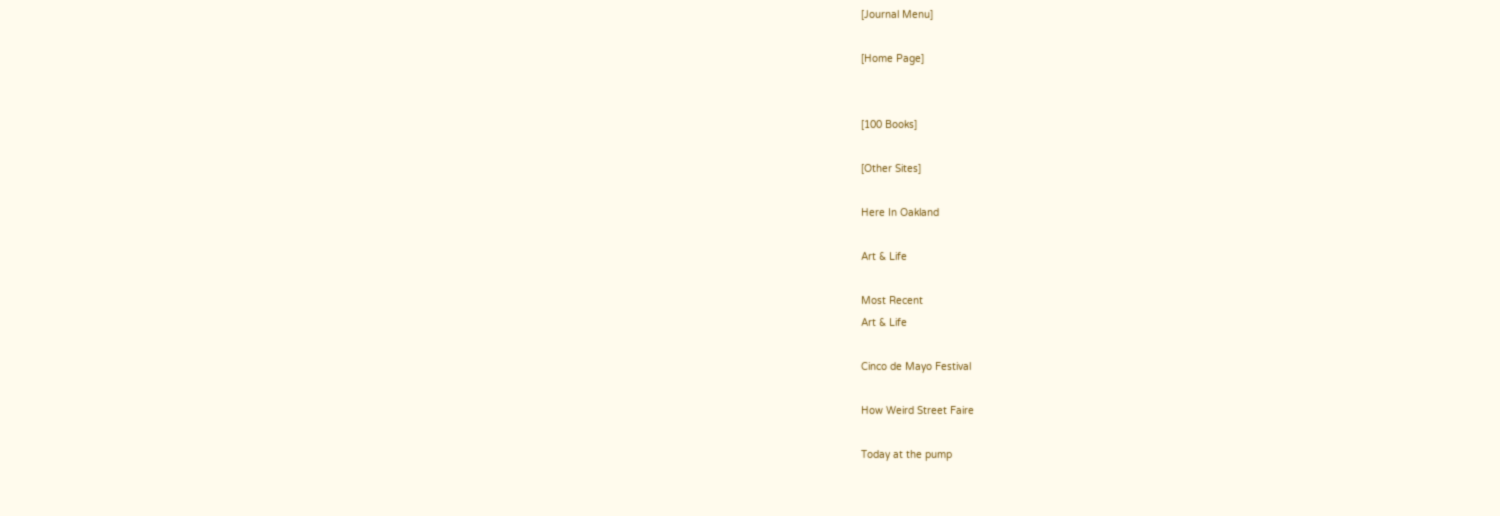[Journal Menu]

[Home Page]


[100 Books]

[Other Sites]

Here In Oakland

Art & Life

Most Recent
Art & Life

Cinco de Mayo Festival

How Weird Street Faire

Today at the pump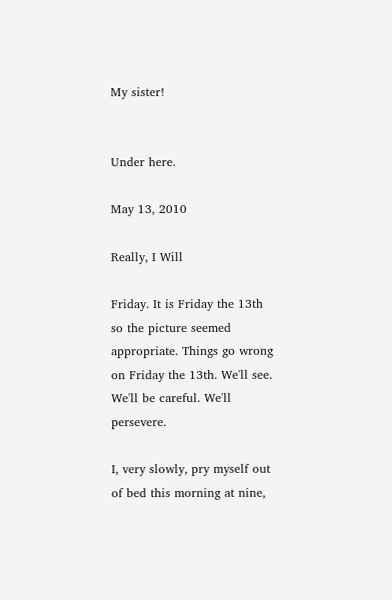My sister!


Under here.

May 13, 2010

Really, I Will

Friday. It is Friday the 13th so the picture seemed appropriate. Things go wrong on Friday the 13th. We'll see. We'll be careful. We'll persevere.

I, very slowly, pry myself out of bed this morning at nine,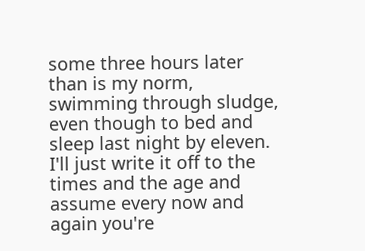some three hours later than is my norm, swimming through sludge, even though to bed and sleep last night by eleven. I'll just write it off to the times and the age and assume every now and again you're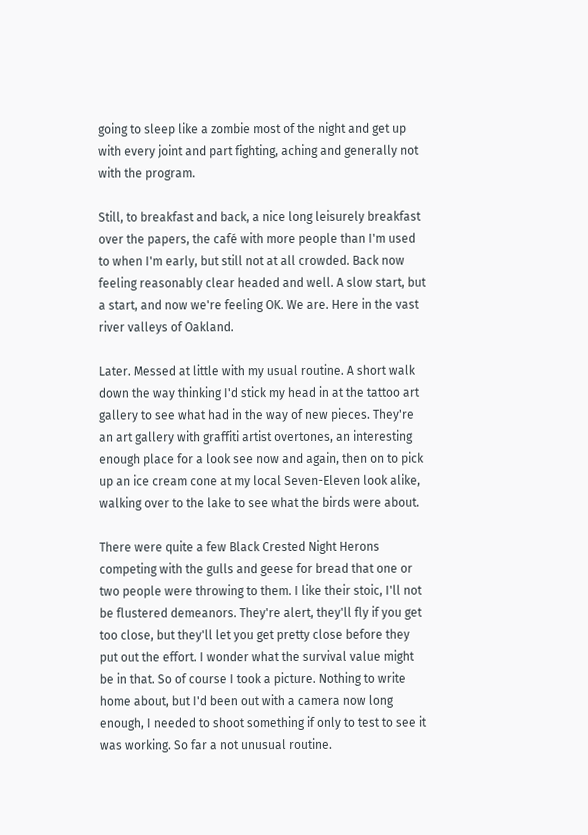going to sleep like a zombie most of the night and get up with every joint and part fighting, aching and generally not with the program.

Still, to breakfast and back, a nice long leisurely breakfast over the papers, the café with more people than I'm used to when I'm early, but still not at all crowded. Back now feeling reasonably clear headed and well. A slow start, but a start, and now we're feeling OK. We are. Here in the vast river valleys of Oakland.

Later. Messed at little with my usual routine. A short walk down the way thinking I'd stick my head in at the tattoo art gallery to see what had in the way of new pieces. They're an art gallery with graffiti artist overtones, an interesting enough place for a look see now and again, then on to pick up an ice cream cone at my local Seven-Eleven look alike, walking over to the lake to see what the birds were about.

There were quite a few Black Crested Night Herons competing with the gulls and geese for bread that one or two people were throwing to them. I like their stoic, I'll not be flustered demeanors. They're alert, they'll fly if you get too close, but they'll let you get pretty close before they put out the effort. I wonder what the survival value might be in that. So of course I took a picture. Nothing to write home about, but I'd been out with a camera now long enough, I needed to shoot something if only to test to see it was working. So far a not unusual routine.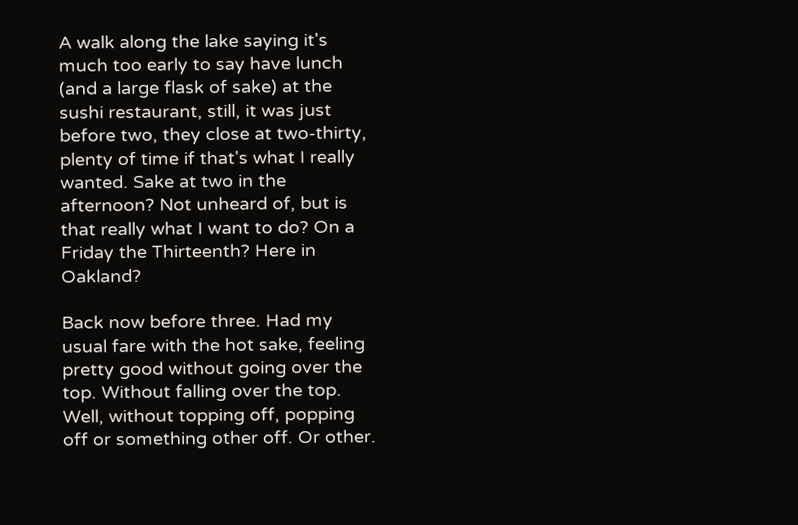A walk along the lake saying it's much too early to say have lunch (and a large flask of sake) at the sushi restaurant, still, it was just before two, they close at two-thirty, plenty of time if that's what I really wanted. Sake at two in the afternoon? Not unheard of, but is that really what I want to do? On a Friday the Thirteenth? Here in Oakland?

Back now before three. Had my usual fare with the hot sake, feeling pretty good without going over the top. Without falling over the top. Well, without topping off, popping off or something other off. Or other.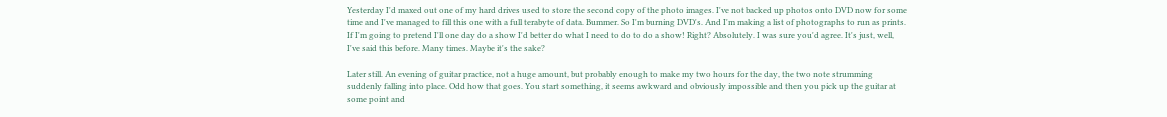Yesterday I'd maxed out one of my hard drives used to store the second copy of the photo images. I've not backed up photos onto DVD now for some time and I've managed to fill this one with a full terabyte of data. Bummer. So I'm burning DVD's. And I'm making a list of photographs to run as prints. If I'm going to pretend I'll one day do a show I'd better do what I need to do to do a show! Right? Absolutely. I was sure you'd agree. It's just, well, I've said this before. Many times. Maybe it's the sake?

Later still. An evening of guitar practice, not a huge amount, but probably enough to make my two hours for the day, the two note strumming suddenly falling into place. Odd how that goes. You start something, it seems awkward and obviously impossible and then you pick up the guitar at some point and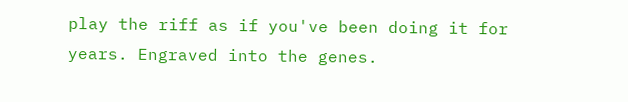play the riff as if you've been doing it for years. Engraved into the genes.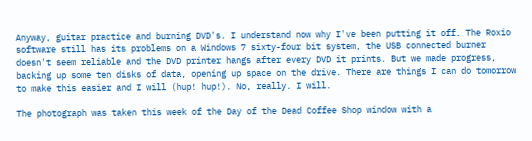Anyway, guitar practice and burning DVD's. I understand now why I've been putting it off. The Roxio software still has its problems on a Windows 7 sixty-four bit system, the USB connected burner doesn't seem reliable and the DVD printer hangs after every DVD it prints. But we made progress, backing up some ten disks of data, opening up space on the drive. There are things I can do tomorrow to make this easier and I will (hup! hup!). No, really. I will.

The photograph was taken this week of the Day of the Dead Coffee Shop window with a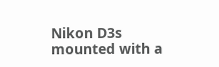Nikon D3s mounted with a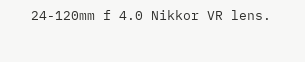24-120mm f 4.0 Nikkor VR lens.